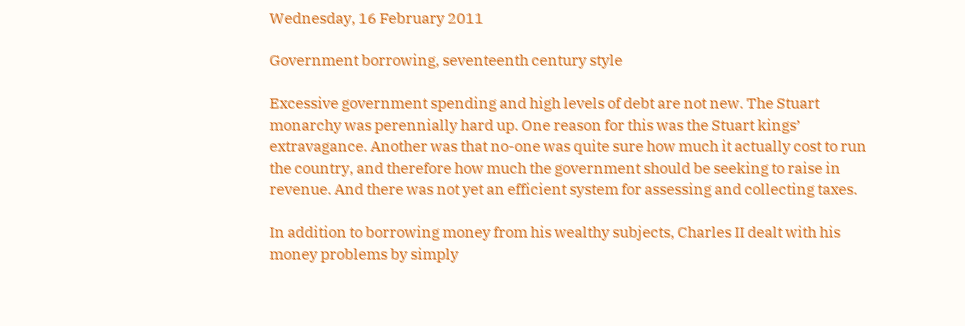Wednesday, 16 February 2011

Government borrowing, seventeenth century style

Excessive government spending and high levels of debt are not new. The Stuart monarchy was perennially hard up. One reason for this was the Stuart kings’ extravagance. Another was that no-one was quite sure how much it actually cost to run the country, and therefore how much the government should be seeking to raise in revenue. And there was not yet an efficient system for assessing and collecting taxes.

In addition to borrowing money from his wealthy subjects, Charles II dealt with his money problems by simply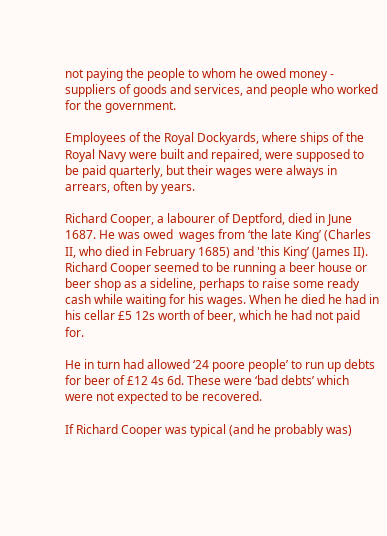not paying the people to whom he owed money - suppliers of goods and services, and people who worked for the government.

Employees of the Royal Dockyards, where ships of the Royal Navy were built and repaired, were supposed to be paid quarterly, but their wages were always in arrears, often by years.

Richard Cooper, a labourer of Deptford, died in June 1687. He was owed  wages from ‘the late King’ (Charles II, who died in February 1685) and 'this King’ (James II).
Richard Cooper seemed to be running a beer house or beer shop as a sideline, perhaps to raise some ready cash while waiting for his wages. When he died he had in his cellar £5 12s worth of beer, which he had not paid for.

He in turn had allowed ‘24 poore people’ to run up debts for beer of £12 4s 6d. These were ‘bad debts’ which were not expected to be recovered.

If Richard Cooper was typical (and he probably was)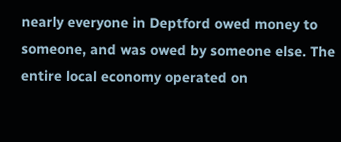nearly everyone in Deptford owed money to someone, and was owed by someone else. The entire local economy operated on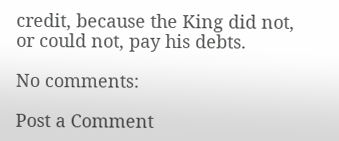credit, because the King did not, or could not, pay his debts.

No comments:

Post a Comment